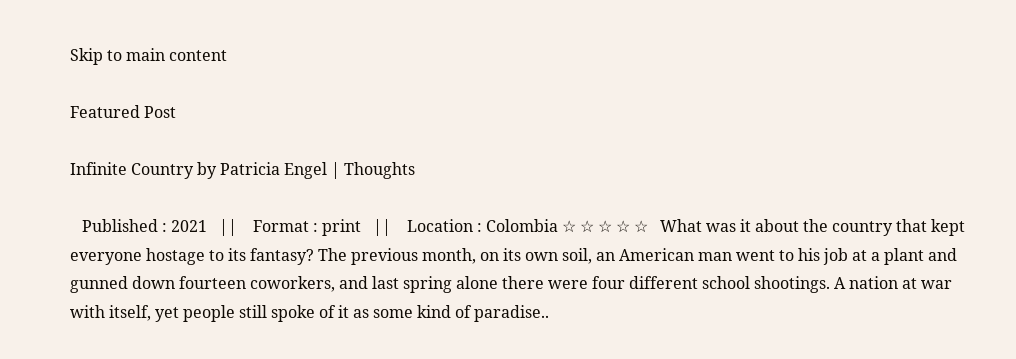Skip to main content

Featured Post

Infinite Country by Patricia Engel | Thoughts

   Published : 2021   ||    Format : print   ||    Location : Colombia ☆ ☆ ☆ ☆ ☆   What was it about the country that kept everyone hostage to its fantasy? The previous month, on its own soil, an American man went to his job at a plant and gunned down fourteen coworkers, and last spring alone there were four different school shootings. A nation at war with itself, yet people still spoke of it as some kind of paradise..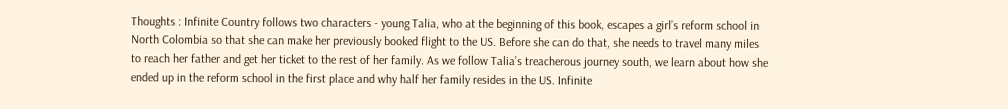Thoughts : Infinite Country follows two characters - young Talia, who at the beginning of this book, escapes a girl’s reform school in North Colombia so that she can make her previously booked flight to the US. Before she can do that, she needs to travel many miles to reach her father and get her ticket to the rest of her family. As we follow Talia’s treacherous journey south, we learn about how she ended up in the reform school in the first place and why half her family resides in the US. Infinite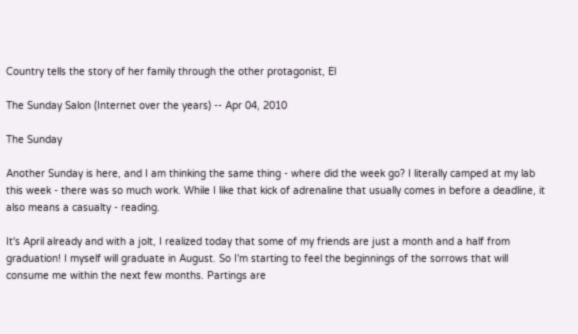Country tells the story of her family through the other protagonist, El

The Sunday Salon (Internet over the years) -- Apr 04, 2010

The Sunday

Another Sunday is here, and I am thinking the same thing - where did the week go? I literally camped at my lab this week - there was so much work. While I like that kick of adrenaline that usually comes in before a deadline, it also means a casualty - reading.

It's April already and with a jolt, I realized today that some of my friends are just a month and a half from graduation! I myself will graduate in August. So I'm starting to feel the beginnings of the sorrows that will consume me within the next few months. Partings are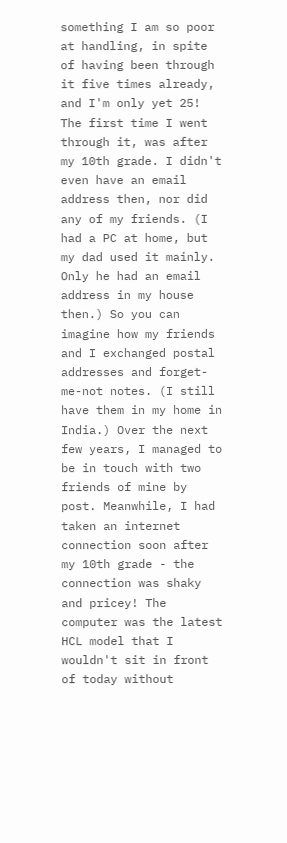something I am so poor at handling, in spite of having been through it five times already, and I'm only yet 25! The first time I went through it, was after my 10th grade. I didn't even have an email address then, nor did any of my friends. (I had a PC at home, but my dad used it mainly. Only he had an email address in my house then.) So you can imagine how my friends and I exchanged postal addresses and forget-me-not notes. (I still have them in my home in India.) Over the next few years, I managed to be in touch with two friends of mine by post. Meanwhile, I had taken an internet connection soon after my 10th grade - the connection was shaky and pricey! The computer was the latest HCL model that I wouldn't sit in front of today without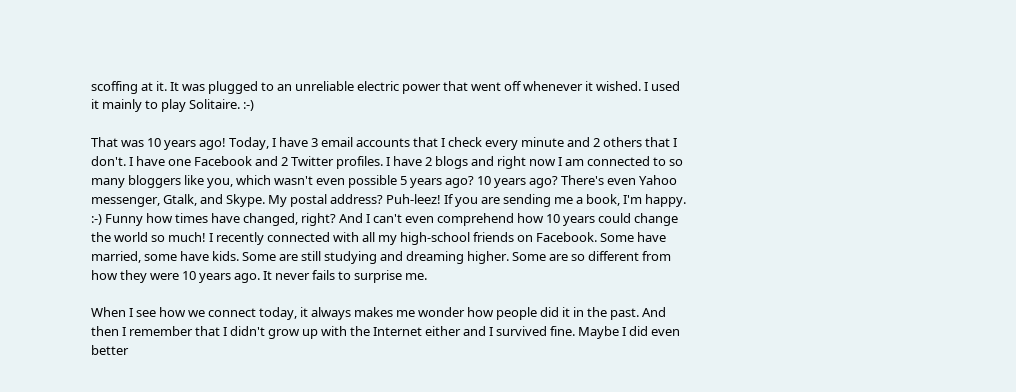scoffing at it. It was plugged to an unreliable electric power that went off whenever it wished. I used it mainly to play Solitaire. :-)

That was 10 years ago! Today, I have 3 email accounts that I check every minute and 2 others that I don't. I have one Facebook and 2 Twitter profiles. I have 2 blogs and right now I am connected to so many bloggers like you, which wasn't even possible 5 years ago? 10 years ago? There's even Yahoo messenger, Gtalk, and Skype. My postal address? Puh-leez! If you are sending me a book, I'm happy. :-) Funny how times have changed, right? And I can't even comprehend how 10 years could change the world so much! I recently connected with all my high-school friends on Facebook. Some have married, some have kids. Some are still studying and dreaming higher. Some are so different from how they were 10 years ago. It never fails to surprise me.

When I see how we connect today, it always makes me wonder how people did it in the past. And then I remember that I didn't grow up with the Internet either and I survived fine. Maybe I did even better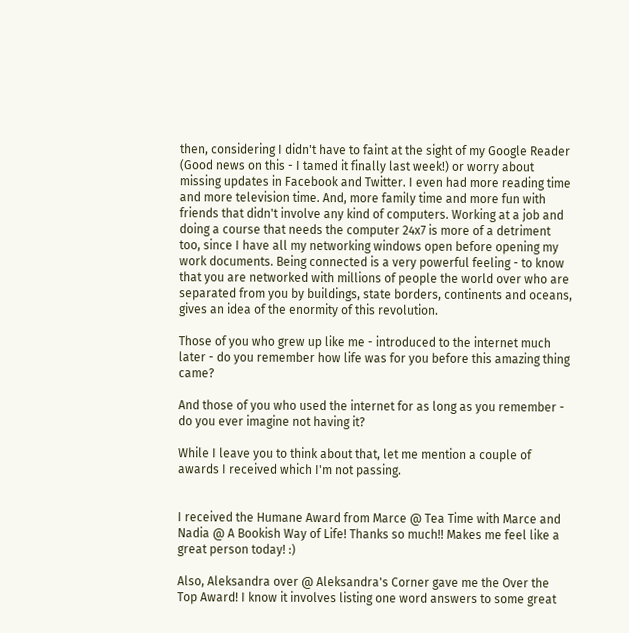then, considering I didn't have to faint at the sight of my Google Reader (Good news on this - I tamed it finally last week!) or worry about missing updates in Facebook and Twitter. I even had more reading time and more television time. And, more family time and more fun with friends that didn't involve any kind of computers. Working at a job and doing a course that needs the computer 24x7 is more of a detriment too, since I have all my networking windows open before opening my work documents. Being connected is a very powerful feeling - to know that you are networked with millions of people the world over who are separated from you by buildings, state borders, continents and oceans, gives an idea of the enormity of this revolution.

Those of you who grew up like me - introduced to the internet much later - do you remember how life was for you before this amazing thing came?

And those of you who used the internet for as long as you remember - do you ever imagine not having it?

While I leave you to think about that, let me mention a couple of awards I received which I'm not passing.


I received the Humane Award from Marce @ Tea Time with Marce and Nadia @ A Bookish Way of Life! Thanks so much!! Makes me feel like a great person today! :)

Also, Aleksandra over @ Aleksandra's Corner gave me the Over the Top Award! I know it involves listing one word answers to some great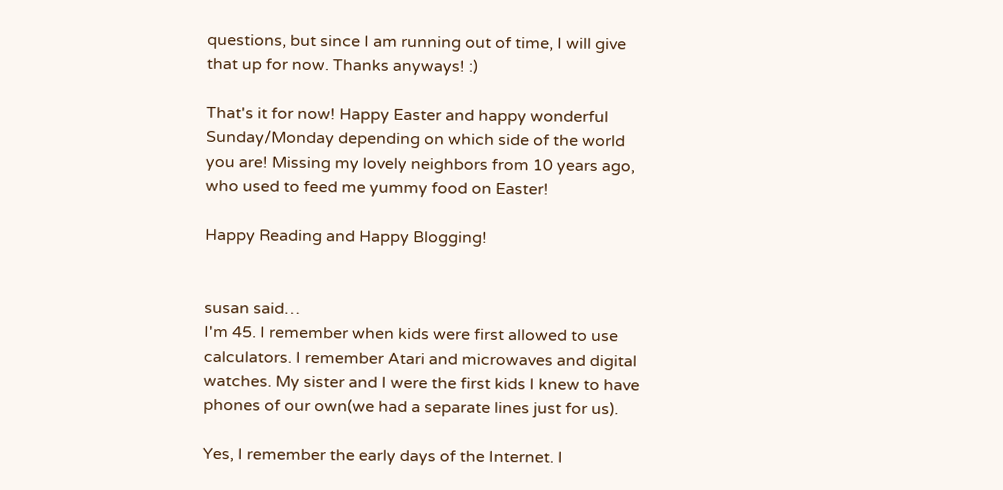questions, but since I am running out of time, I will give that up for now. Thanks anyways! :)

That's it for now! Happy Easter and happy wonderful Sunday/Monday depending on which side of the world you are! Missing my lovely neighbors from 10 years ago, who used to feed me yummy food on Easter!

Happy Reading and Happy Blogging!


susan said…
I'm 45. I remember when kids were first allowed to use calculators. I remember Atari and microwaves and digital watches. My sister and I were the first kids I knew to have phones of our own(we had a separate lines just for us).

Yes, I remember the early days of the Internet. I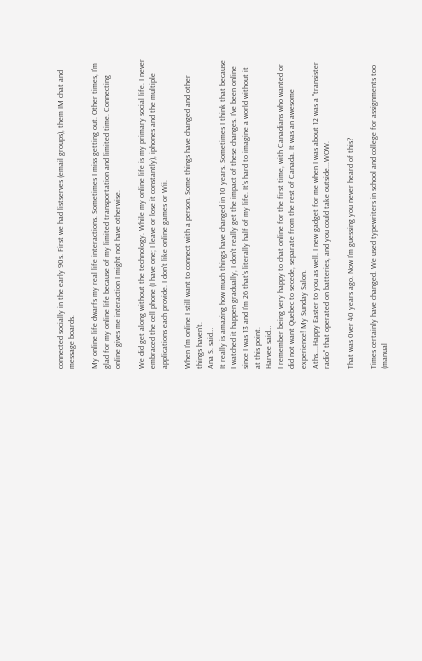connected socially in the early 90s. First we had listserves (email groups), them IM chat and message boards.

My online life dwarfs my real life interactions. Sometimes I miss getting out. Other times, I'm glad for my online life because of my limited transportation and limited time. Connecting online gives me interaction I might not have otherwise.

We did get along without the technology. While my online life is my primary social life. I never embraced the cell phone (I have one; I leave or lose it constantly), iphones and the multiple applications each provide. I don't like online games or Wii.

When I'm online I still want to connect with a person. Some things have changed and other things haven't.
Ana S. said…
It really is amazing how much things have changed in 10 years. Sometimes I think that because I watched it happen gradually, I don't really get the impact of these changes. I've been online since I was 13 and I'm 26 that's literally half of my life. It's hard to imagine a world without it at this point.
Harvee said…
I remember being very happy to chat online for the first time, with Canadians who wanted or did not want Quebec to secede, separate from the rest of Canada. It was an awesome experience! My Sunday Salon.
Aths....Happy Easter to you as well. I new gadget for me when I was about 12 was a "transister radio" that operated on batteries, and you could take outside...WOW.

That was 0ver 40 years ago. Now I'm guessing you never heard of this?

Times certainly have changed. We used typewriters in school and college for assignments too (manual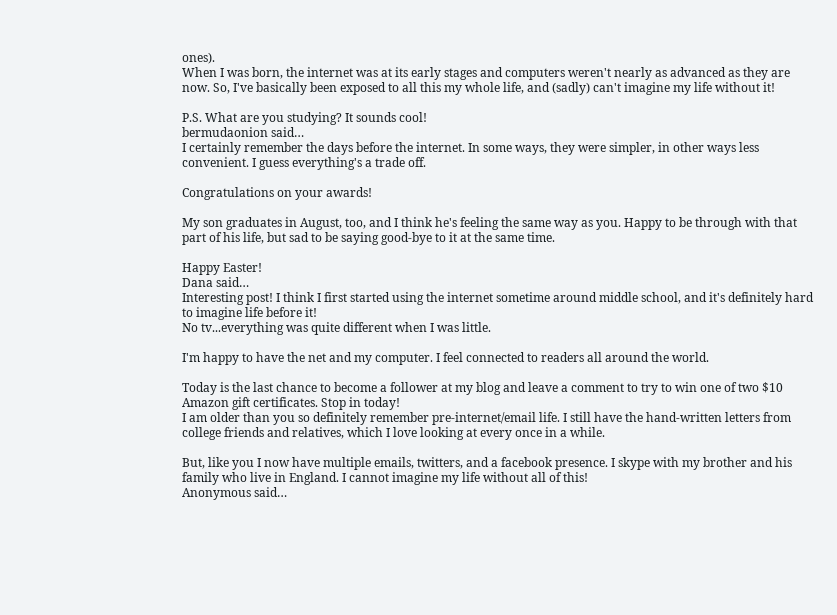ones).
When I was born, the internet was at its early stages and computers weren't nearly as advanced as they are now. So, I've basically been exposed to all this my whole life, and (sadly) can't imagine my life without it!

P.S. What are you studying? It sounds cool!
bermudaonion said…
I certainly remember the days before the internet. In some ways, they were simpler, in other ways less convenient. I guess everything's a trade off.

Congratulations on your awards!

My son graduates in August, too, and I think he's feeling the same way as you. Happy to be through with that part of his life, but sad to be saying good-bye to it at the same time.

Happy Easter!
Dana said…
Interesting post! I think I first started using the internet sometime around middle school, and it's definitely hard to imagine life before it!
No tv...everything was quite different when I was little.

I'm happy to have the net and my computer. I feel connected to readers all around the world.

Today is the last chance to become a follower at my blog and leave a comment to try to win one of two $10 Amazon gift certificates. Stop in today!
I am older than you so definitely remember pre-internet/email life. I still have the hand-written letters from college friends and relatives, which I love looking at every once in a while.

But, like you I now have multiple emails, twitters, and a facebook presence. I skype with my brother and his family who live in England. I cannot imagine my life without all of this!
Anonymous said…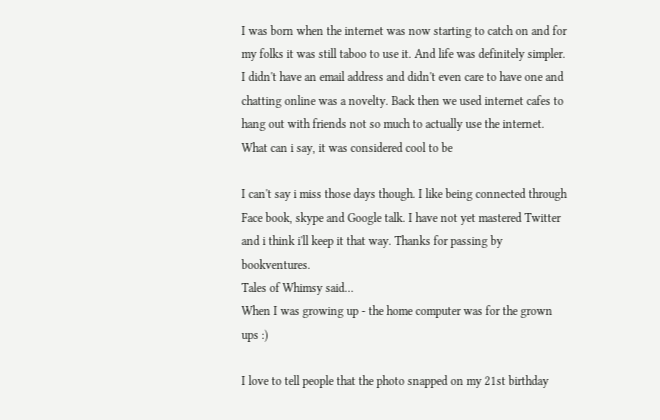I was born when the internet was now starting to catch on and for my folks it was still taboo to use it. And life was definitely simpler. I didn't have an email address and didn't even care to have one and chatting online was a novelty. Back then we used internet cafes to hang out with friends not so much to actually use the internet. What can i say, it was considered cool to be

I can't say i miss those days though. I like being connected through Face book, skype and Google talk. I have not yet mastered Twitter and i think i'll keep it that way. Thanks for passing by bookventures.
Tales of Whimsy said…
When I was growing up - the home computer was for the grown ups :)

I love to tell people that the photo snapped on my 21st birthday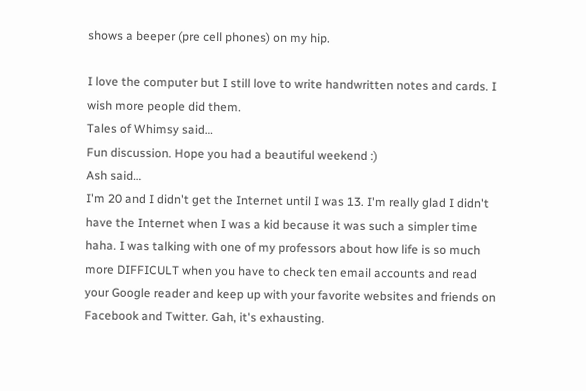shows a beeper (pre cell phones) on my hip.

I love the computer but I still love to write handwritten notes and cards. I wish more people did them.
Tales of Whimsy said…
Fun discussion. Hope you had a beautiful weekend :)
Ash said…
I'm 20 and I didn't get the Internet until I was 13. I'm really glad I didn't have the Internet when I was a kid because it was such a simpler time haha. I was talking with one of my professors about how life is so much more DIFFICULT when you have to check ten email accounts and read your Google reader and keep up with your favorite websites and friends on Facebook and Twitter. Gah, it's exhausting.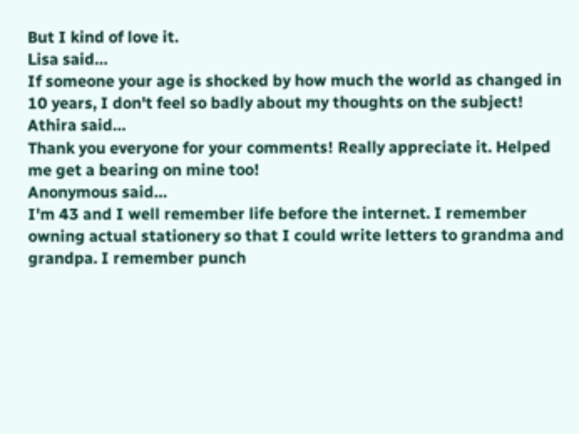But I kind of love it.
Lisa said…
If someone your age is shocked by how much the world as changed in 10 years, I don't feel so badly about my thoughts on the subject!
Athira said…
Thank you everyone for your comments! Really appreciate it. Helped me get a bearing on mine too!
Anonymous said…
I'm 43 and I well remember life before the internet. I remember owning actual stationery so that I could write letters to grandma and grandpa. I remember punch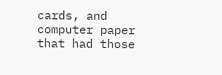cards, and computer paper that had those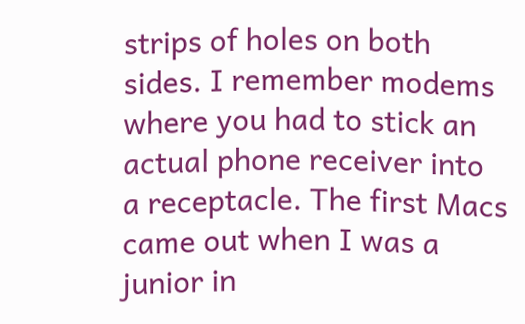strips of holes on both sides. I remember modems where you had to stick an actual phone receiver into a receptacle. The first Macs came out when I was a junior in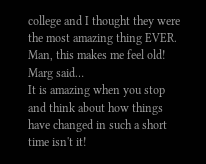college and I thought they were the most amazing thing EVER. Man, this makes me feel old!
Marg said…
It is amazing when you stop and think about how things have changed in such a short time isn't it!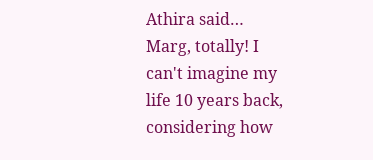Athira said…
Marg, totally! I can't imagine my life 10 years back, considering how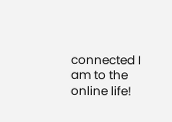connected I am to the online life!